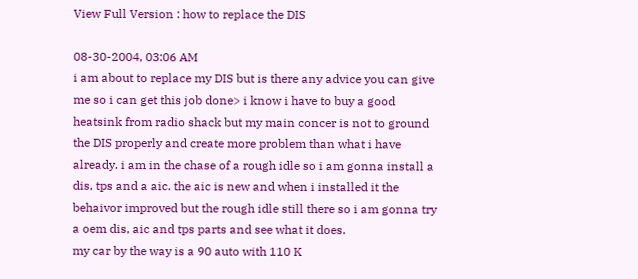View Full Version : how to replace the DIS

08-30-2004, 03:06 AM
i am about to replace my DIS but is there any advice you can give me so i can get this job done> i know i have to buy a good heatsink from radio shack but my main concer is not to ground the DIS properly and create more problem than what i have already. i am in the chase of a rough idle so i am gonna install a dis, tps and a aic. the aic is new and when i installed it the behaivor improved but the rough idle still there so i am gonna try a oem dis, aic and tps parts and see what it does.
my car by the way is a 90 auto with 110 K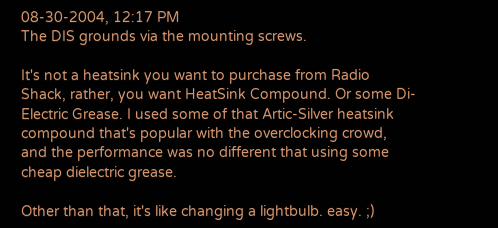08-30-2004, 12:17 PM
The DIS grounds via the mounting screws.

It's not a heatsink you want to purchase from Radio Shack, rather, you want HeatSink Compound. Or some Di-Electric Grease. I used some of that Artic-Silver heatsink compound that's popular with the overclocking crowd, and the performance was no different that using some cheap dielectric grease.

Other than that, it's like changing a lightbulb. easy. ;)